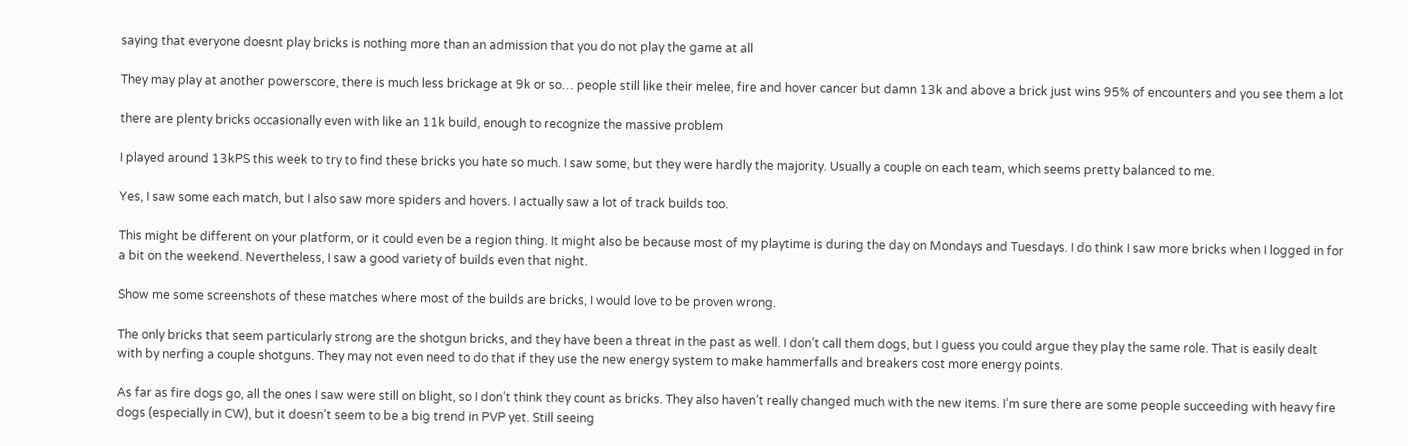saying that everyone doesnt play bricks is nothing more than an admission that you do not play the game at all

They may play at another powerscore, there is much less brickage at 9k or so… people still like their melee, fire and hover cancer but damn 13k and above a brick just wins 95% of encounters and you see them a lot

there are plenty bricks occasionally even with like an 11k build, enough to recognize the massive problem

I played around 13kPS this week to try to find these bricks you hate so much. I saw some, but they were hardly the majority. Usually a couple on each team, which seems pretty balanced to me.

Yes, I saw some each match, but I also saw more spiders and hovers. I actually saw a lot of track builds too.

This might be different on your platform, or it could even be a region thing. It might also be because most of my playtime is during the day on Mondays and Tuesdays. I do think I saw more bricks when I logged in for a bit on the weekend. Nevertheless, I saw a good variety of builds even that night.

Show me some screenshots of these matches where most of the builds are bricks, I would love to be proven wrong.

The only bricks that seem particularly strong are the shotgun bricks, and they have been a threat in the past as well. I don’t call them dogs, but I guess you could argue they play the same role. That is easily dealt with by nerfing a couple shotguns. They may not even need to do that if they use the new energy system to make hammerfalls and breakers cost more energy points.

As far as fire dogs go, all the ones I saw were still on blight, so I don’t think they count as bricks. They also haven’t really changed much with the new items. I’m sure there are some people succeeding with heavy fire dogs (especially in CW), but it doesn’t seem to be a big trend in PVP yet. Still seeing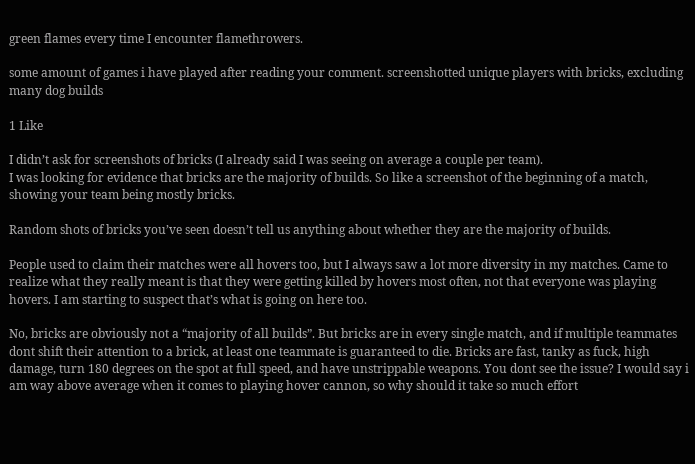green flames every time I encounter flamethrowers.

some amount of games i have played after reading your comment. screenshotted unique players with bricks, excluding many dog builds

1 Like

I didn’t ask for screenshots of bricks (I already said I was seeing on average a couple per team).
I was looking for evidence that bricks are the majority of builds. So like a screenshot of the beginning of a match, showing your team being mostly bricks.

Random shots of bricks you’ve seen doesn’t tell us anything about whether they are the majority of builds.

People used to claim their matches were all hovers too, but I always saw a lot more diversity in my matches. Came to realize what they really meant is that they were getting killed by hovers most often, not that everyone was playing hovers. I am starting to suspect that’s what is going on here too.

No, bricks are obviously not a “majority of all builds”. But bricks are in every single match, and if multiple teammates dont shift their attention to a brick, at least one teammate is guaranteed to die. Bricks are fast, tanky as fuck, high damage, turn 180 degrees on the spot at full speed, and have unstrippable weapons. You dont see the issue? I would say i am way above average when it comes to playing hover cannon, so why should it take so much effort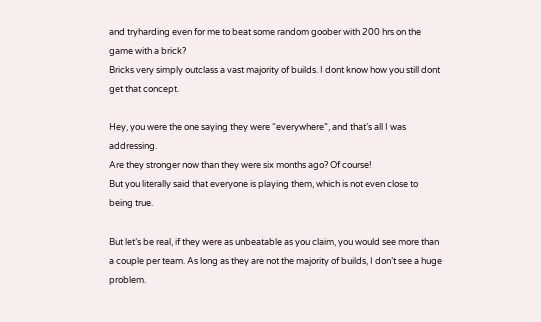and tryharding even for me to beat some random goober with 200 hrs on the game with a brick?
Bricks very simply outclass a vast majority of builds. I dont know how you still dont get that concept.

Hey, you were the one saying they were “everywhere”, and that’s all I was addressing.
Are they stronger now than they were six months ago? Of course!
But you literally said that everyone is playing them, which is not even close to being true.

But let’s be real, if they were as unbeatable as you claim, you would see more than a couple per team. As long as they are not the majority of builds, I don’t see a huge problem.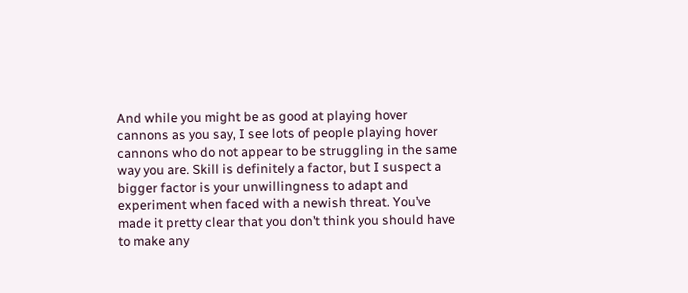And while you might be as good at playing hover cannons as you say, I see lots of people playing hover cannons who do not appear to be struggling in the same way you are. Skill is definitely a factor, but I suspect a bigger factor is your unwillingness to adapt and experiment when faced with a newish threat. You’ve made it pretty clear that you don’t think you should have to make any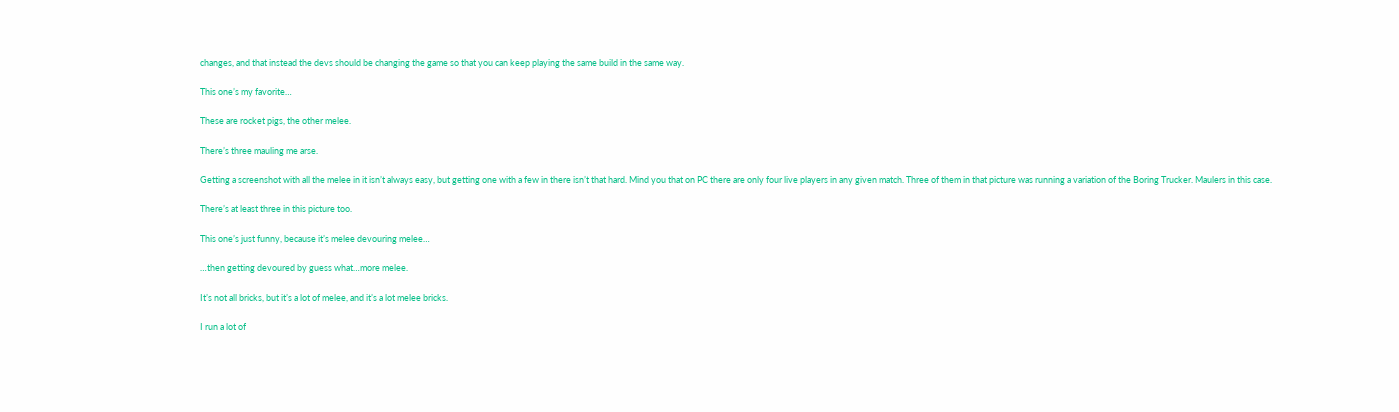changes, and that instead the devs should be changing the game so that you can keep playing the same build in the same way.

This one’s my favorite…

These are rocket pigs, the other melee.

There’s three mauling me arse.

Getting a screenshot with all the melee in it isn’t always easy, but getting one with a few in there isn’t that hard. Mind you that on PC there are only four live players in any given match. Three of them in that picture was running a variation of the Boring Trucker. Maulers in this case.

There’s at least three in this picture too.

This one’s just funny, because it’s melee devouring melee…

…then getting devoured by guess what…more melee.

It’s not all bricks, but it’s a lot of melee, and it’s a lot melee bricks.

I run a lot of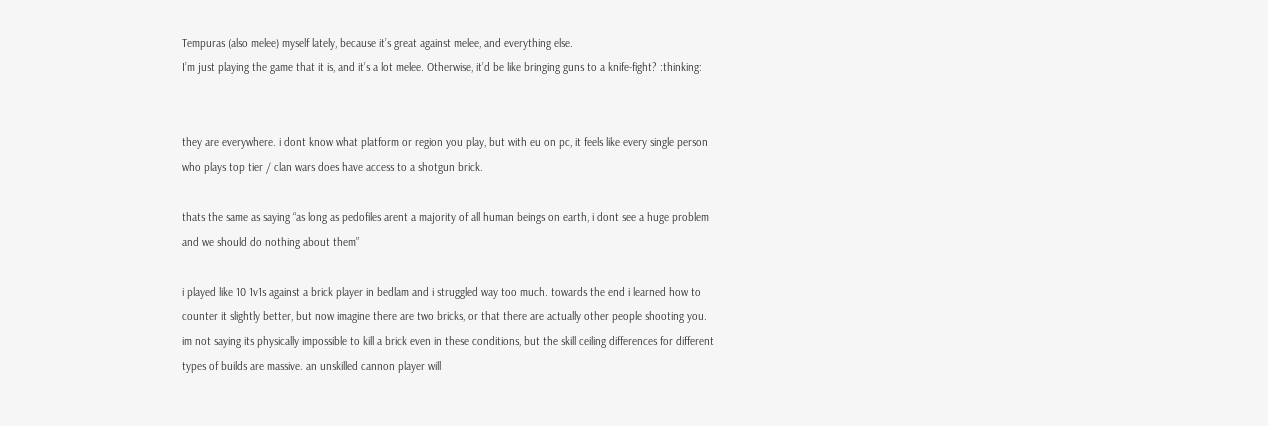Tempuras (also melee) myself lately, because it’s great against melee, and everything else.
I’m just playing the game that it is, and it’s a lot melee. Otherwise, it’d be like bringing guns to a knife-fight? :thinking:


they are everywhere. i dont know what platform or region you play, but with eu on pc, it feels like every single person who plays top tier / clan wars does have access to a shotgun brick.

thats the same as saying “as long as pedofiles arent a majority of all human beings on earth, i dont see a huge problem and we should do nothing about them”

i played like 10 1v1s against a brick player in bedlam and i struggled way too much. towards the end i learned how to counter it slightly better, but now imagine there are two bricks, or that there are actually other people shooting you.
im not saying its physically impossible to kill a brick even in these conditions, but the skill ceiling differences for different types of builds are massive. an unskilled cannon player will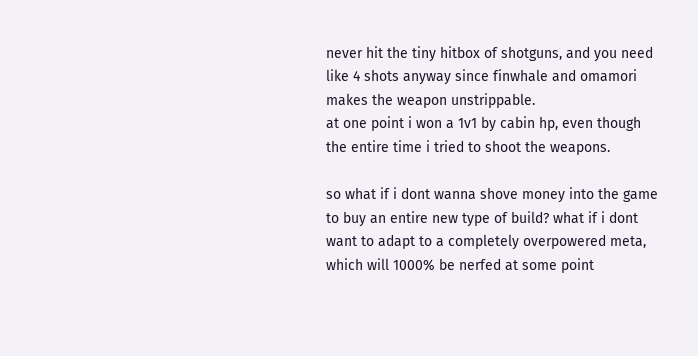never hit the tiny hitbox of shotguns, and you need like 4 shots anyway since finwhale and omamori makes the weapon unstrippable.
at one point i won a 1v1 by cabin hp, even though the entire time i tried to shoot the weapons.

so what if i dont wanna shove money into the game to buy an entire new type of build? what if i dont want to adapt to a completely overpowered meta, which will 1000% be nerfed at some point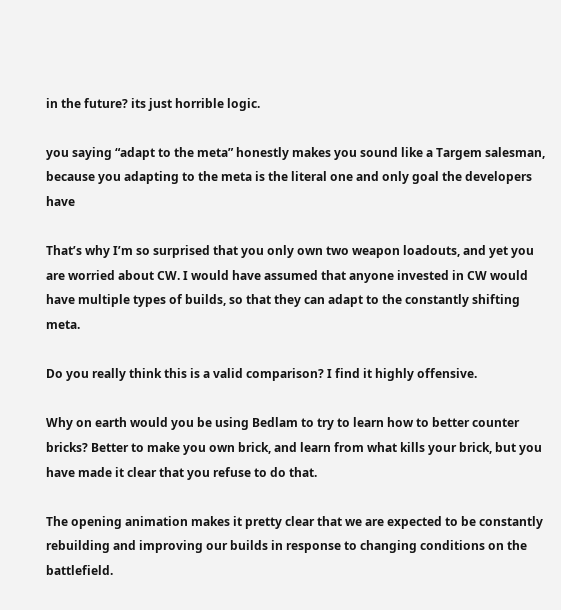in the future? its just horrible logic.

you saying “adapt to the meta” honestly makes you sound like a Targem salesman, because you adapting to the meta is the literal one and only goal the developers have

That’s why I’m so surprised that you only own two weapon loadouts, and yet you are worried about CW. I would have assumed that anyone invested in CW would have multiple types of builds, so that they can adapt to the constantly shifting meta.

Do you really think this is a valid comparison? I find it highly offensive.

Why on earth would you be using Bedlam to try to learn how to better counter bricks? Better to make you own brick, and learn from what kills your brick, but you have made it clear that you refuse to do that.

The opening animation makes it pretty clear that we are expected to be constantly rebuilding and improving our builds in response to changing conditions on the battlefield.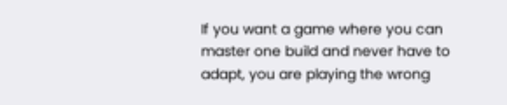If you want a game where you can master one build and never have to adapt, you are playing the wrong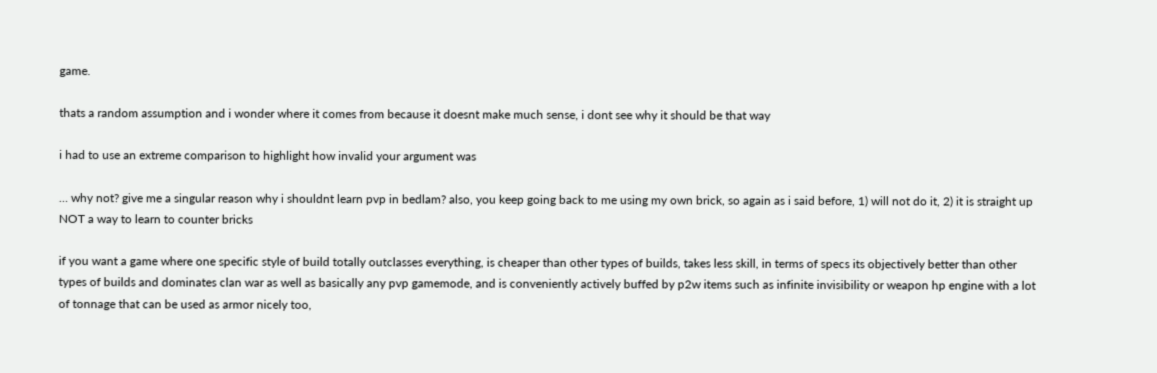game.

thats a random assumption and i wonder where it comes from because it doesnt make much sense, i dont see why it should be that way

i had to use an extreme comparison to highlight how invalid your argument was

… why not? give me a singular reason why i shouldnt learn pvp in bedlam? also, you keep going back to me using my own brick, so again as i said before, 1) will not do it, 2) it is straight up NOT a way to learn to counter bricks

if you want a game where one specific style of build totally outclasses everything, is cheaper than other types of builds, takes less skill, in terms of specs its objectively better than other types of builds and dominates clan war as well as basically any pvp gamemode, and is conveniently actively buffed by p2w items such as infinite invisibility or weapon hp engine with a lot of tonnage that can be used as armor nicely too,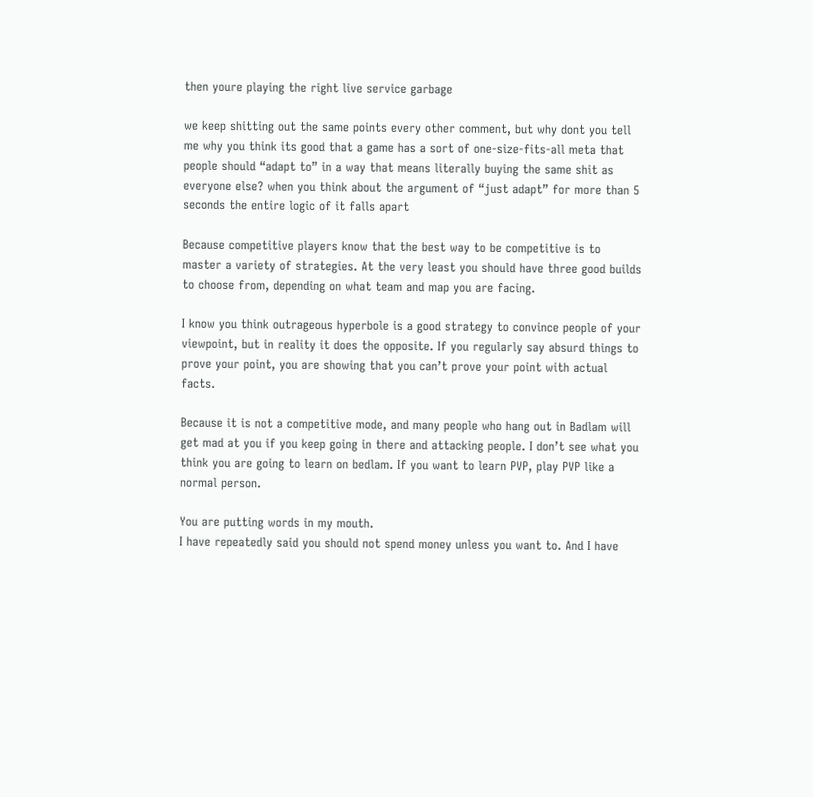then youre playing the right live service garbage

we keep shitting out the same points every other comment, but why dont you tell me why you think its good that a game has a sort of one-size-fits-all meta that people should “adapt to” in a way that means literally buying the same shit as everyone else? when you think about the argument of “just adapt” for more than 5 seconds the entire logic of it falls apart

Because competitive players know that the best way to be competitive is to master a variety of strategies. At the very least you should have three good builds to choose from, depending on what team and map you are facing.

I know you think outrageous hyperbole is a good strategy to convince people of your viewpoint, but in reality it does the opposite. If you regularly say absurd things to prove your point, you are showing that you can’t prove your point with actual facts.

Because it is not a competitive mode, and many people who hang out in Badlam will get mad at you if you keep going in there and attacking people. I don’t see what you think you are going to learn on bedlam. If you want to learn PVP, play PVP like a normal person.

You are putting words in my mouth.
I have repeatedly said you should not spend money unless you want to. And I have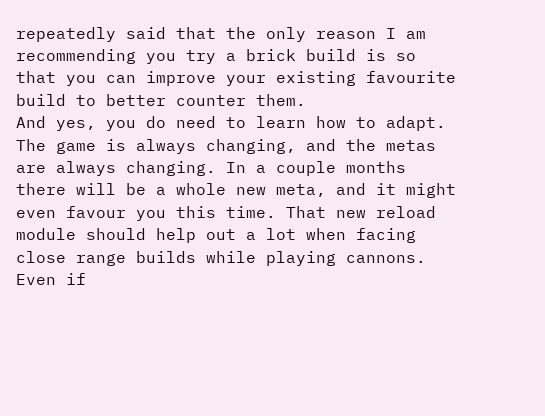repeatedly said that the only reason I am recommending you try a brick build is so that you can improve your existing favourite build to better counter them.
And yes, you do need to learn how to adapt. The game is always changing, and the metas are always changing. In a couple months there will be a whole new meta, and it might even favour you this time. That new reload module should help out a lot when facing close range builds while playing cannons. Even if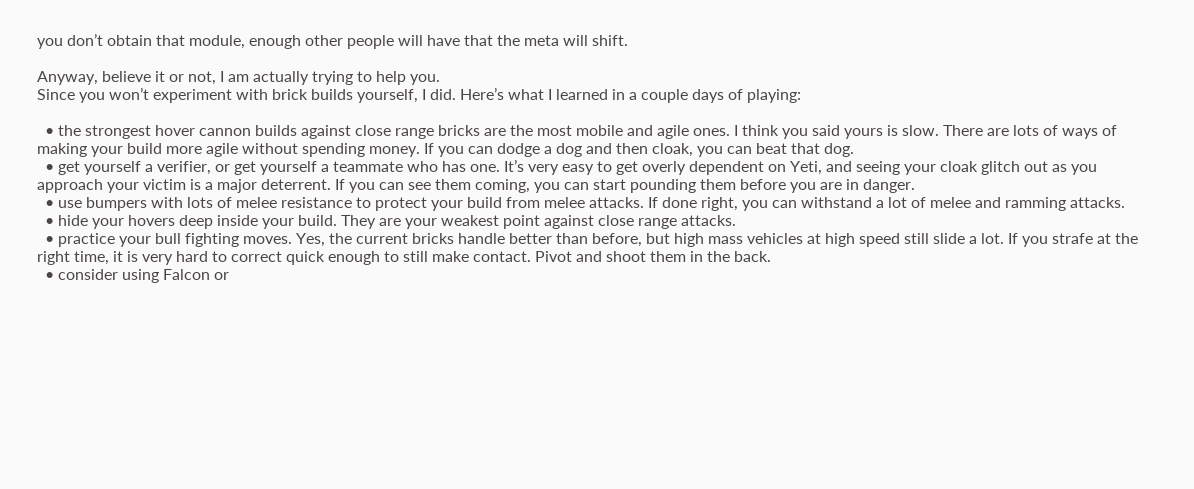you don’t obtain that module, enough other people will have that the meta will shift.

Anyway, believe it or not, I am actually trying to help you.
Since you won’t experiment with brick builds yourself, I did. Here’s what I learned in a couple days of playing:

  • the strongest hover cannon builds against close range bricks are the most mobile and agile ones. I think you said yours is slow. There are lots of ways of making your build more agile without spending money. If you can dodge a dog and then cloak, you can beat that dog.
  • get yourself a verifier, or get yourself a teammate who has one. It’s very easy to get overly dependent on Yeti, and seeing your cloak glitch out as you approach your victim is a major deterrent. If you can see them coming, you can start pounding them before you are in danger.
  • use bumpers with lots of melee resistance to protect your build from melee attacks. If done right, you can withstand a lot of melee and ramming attacks.
  • hide your hovers deep inside your build. They are your weakest point against close range attacks.
  • practice your bull fighting moves. Yes, the current bricks handle better than before, but high mass vehicles at high speed still slide a lot. If you strafe at the right time, it is very hard to correct quick enough to still make contact. Pivot and shoot them in the back.
  • consider using Falcon or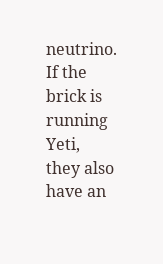neutrino. If the brick is running Yeti, they also have an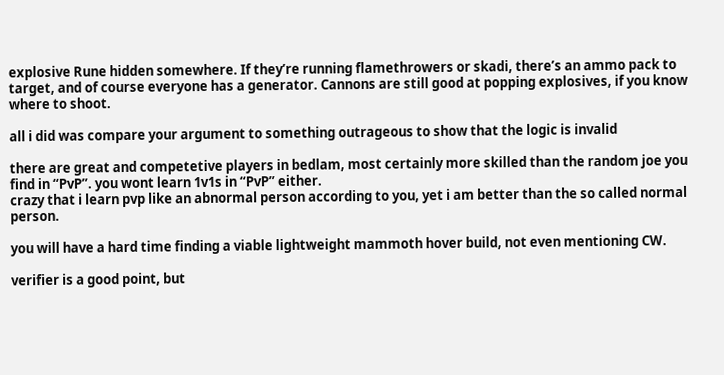explosive Rune hidden somewhere. If they’re running flamethrowers or skadi, there’s an ammo pack to target, and of course everyone has a generator. Cannons are still good at popping explosives, if you know where to shoot.

all i did was compare your argument to something outrageous to show that the logic is invalid

there are great and competetive players in bedlam, most certainly more skilled than the random joe you find in “PvP”. you wont learn 1v1s in “PvP” either.
crazy that i learn pvp like an abnormal person according to you, yet i am better than the so called normal person.

you will have a hard time finding a viable lightweight mammoth hover build, not even mentioning CW.

verifier is a good point, but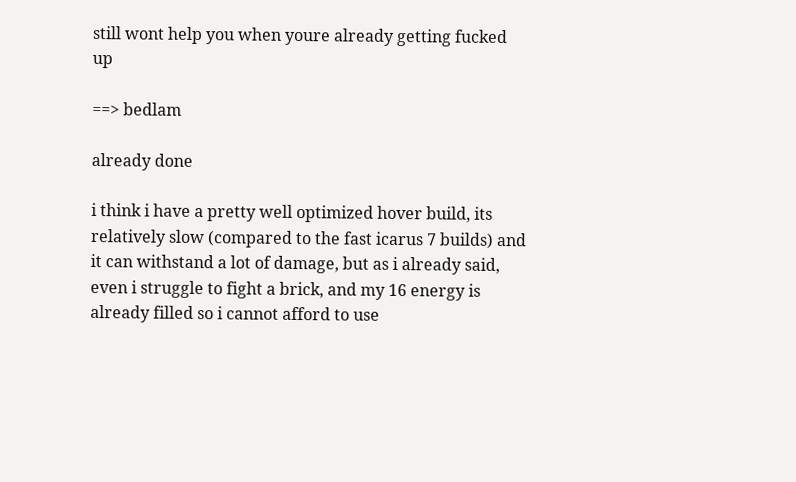still wont help you when youre already getting fucked up

==> bedlam

already done

i think i have a pretty well optimized hover build, its relatively slow (compared to the fast icarus 7 builds) and it can withstand a lot of damage, but as i already said, even i struggle to fight a brick, and my 16 energy is already filled so i cannot afford to use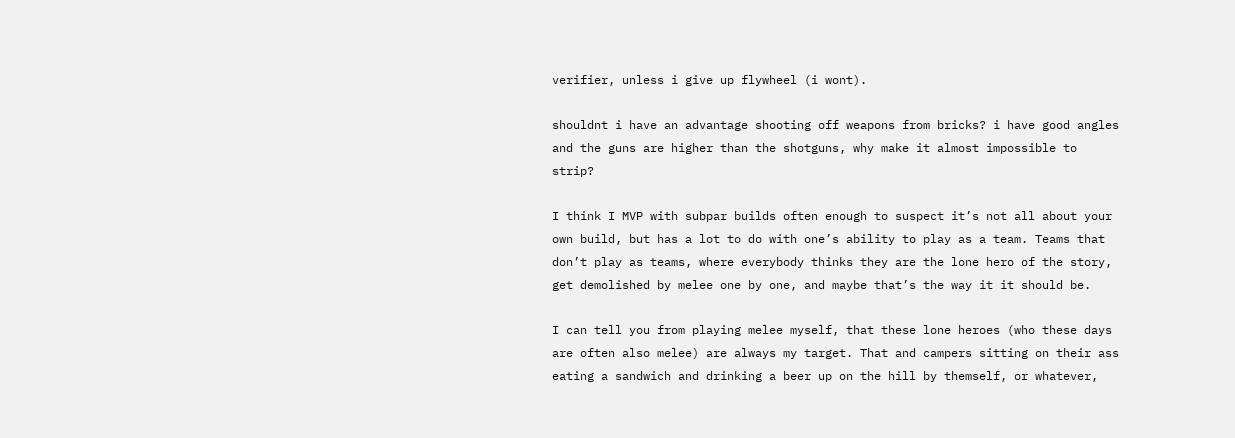verifier, unless i give up flywheel (i wont).

shouldnt i have an advantage shooting off weapons from bricks? i have good angles and the guns are higher than the shotguns, why make it almost impossible to strip?

I think I MVP with subpar builds often enough to suspect it’s not all about your own build, but has a lot to do with one’s ability to play as a team. Teams that don’t play as teams, where everybody thinks they are the lone hero of the story, get demolished by melee one by one, and maybe that’s the way it it should be.

I can tell you from playing melee myself, that these lone heroes (who these days are often also melee) are always my target. That and campers sitting on their ass eating a sandwich and drinking a beer up on the hill by themself, or whatever,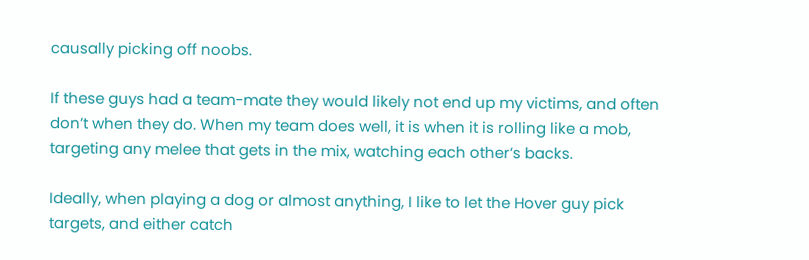causally picking off noobs.

If these guys had a team-mate they would likely not end up my victims, and often don’t when they do. When my team does well, it is when it is rolling like a mob, targeting any melee that gets in the mix, watching each other’s backs.

Ideally, when playing a dog or almost anything, I like to let the Hover guy pick targets, and either catch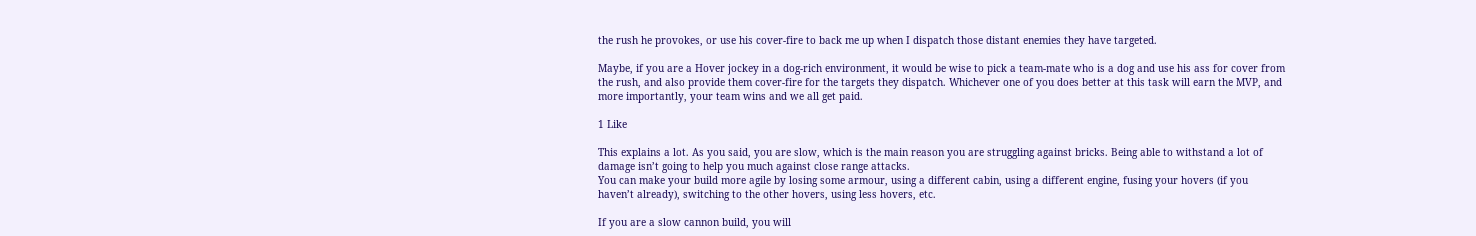the rush he provokes, or use his cover-fire to back me up when I dispatch those distant enemies they have targeted.

Maybe, if you are a Hover jockey in a dog-rich environment, it would be wise to pick a team-mate who is a dog and use his ass for cover from the rush, and also provide them cover-fire for the targets they dispatch. Whichever one of you does better at this task will earn the MVP, and more importantly, your team wins and we all get paid.

1 Like

This explains a lot. As you said, you are slow, which is the main reason you are struggling against bricks. Being able to withstand a lot of damage isn’t going to help you much against close range attacks.
You can make your build more agile by losing some armour, using a different cabin, using a different engine, fusing your hovers (if you haven’t already), switching to the other hovers, using less hovers, etc.

If you are a slow cannon build, you will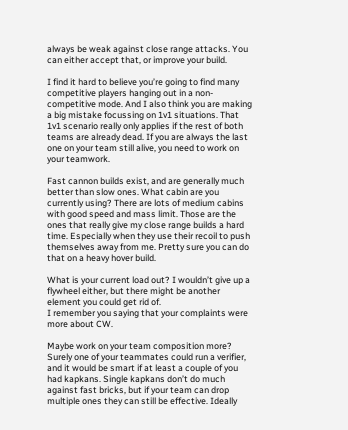always be weak against close range attacks. You can either accept that, or improve your build.

I find it hard to believe you’re going to find many competitive players hanging out in a non-competitive mode. And I also think you are making a big mistake focussing on 1v1 situations. That 1v1 scenario really only applies if the rest of both teams are already dead. If you are always the last one on your team still alive, you need to work on your teamwork.

Fast cannon builds exist, and are generally much better than slow ones. What cabin are you currently using? There are lots of medium cabins with good speed and mass limit. Those are the ones that really give my close range builds a hard time. Especially when they use their recoil to push themselves away from me. Pretty sure you can do that on a heavy hover build.

What is your current load out? I wouldn’t give up a flywheel either, but there might be another element you could get rid of.
I remember you saying that your complaints were more about CW.

Maybe work on your team composition more? Surely one of your teammates could run a verifier, and it would be smart if at least a couple of you had kapkans. Single kapkans don’t do much against fast bricks, but if your team can drop multiple ones they can still be effective. Ideally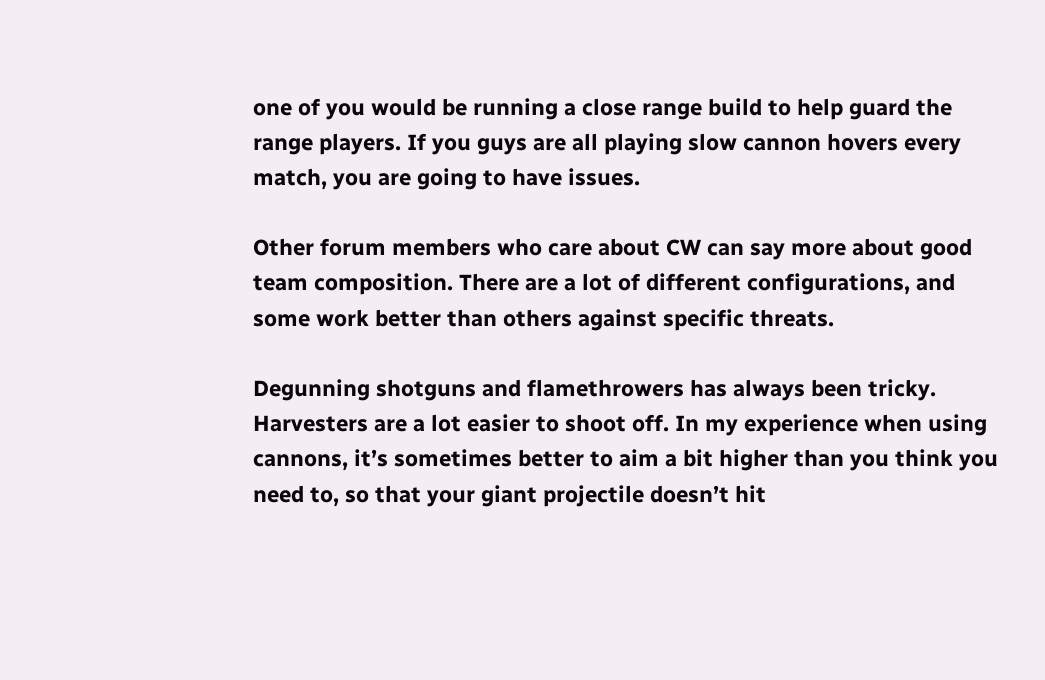one of you would be running a close range build to help guard the range players. If you guys are all playing slow cannon hovers every match, you are going to have issues.

Other forum members who care about CW can say more about good team composition. There are a lot of different configurations, and some work better than others against specific threats.

Degunning shotguns and flamethrowers has always been tricky. Harvesters are a lot easier to shoot off. In my experience when using cannons, it’s sometimes better to aim a bit higher than you think you need to, so that your giant projectile doesn’t hit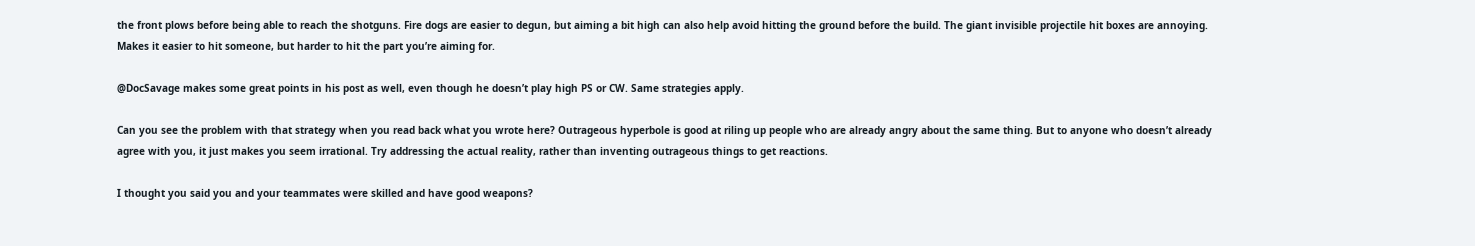the front plows before being able to reach the shotguns. Fire dogs are easier to degun, but aiming a bit high can also help avoid hitting the ground before the build. The giant invisible projectile hit boxes are annoying. Makes it easier to hit someone, but harder to hit the part you’re aiming for.

@DocSavage makes some great points in his post as well, even though he doesn’t play high PS or CW. Same strategies apply.

Can you see the problem with that strategy when you read back what you wrote here? Outrageous hyperbole is good at riling up people who are already angry about the same thing. But to anyone who doesn’t already agree with you, it just makes you seem irrational. Try addressing the actual reality, rather than inventing outrageous things to get reactions.

I thought you said you and your teammates were skilled and have good weapons?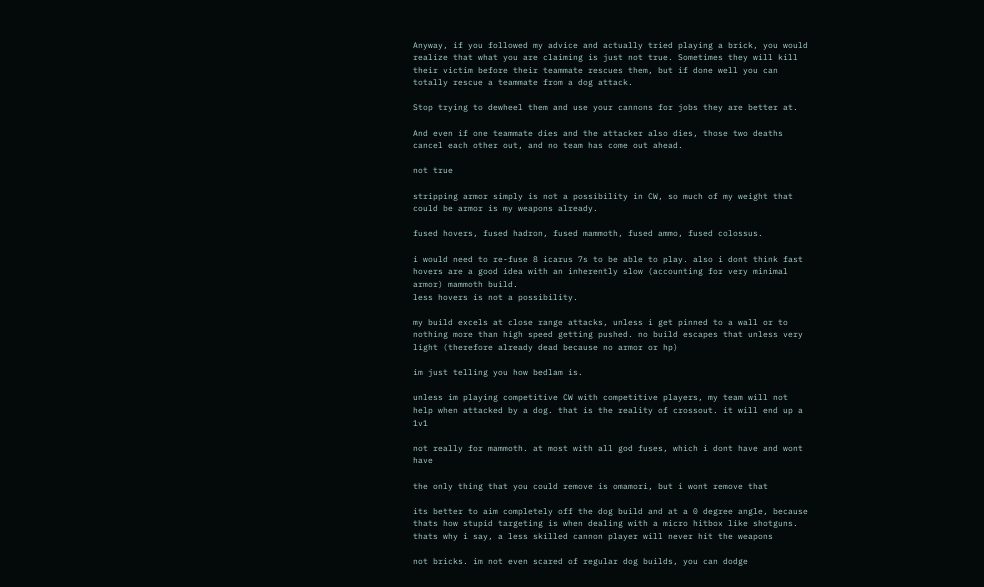Anyway, if you followed my advice and actually tried playing a brick, you would realize that what you are claiming is just not true. Sometimes they will kill their victim before their teammate rescues them, but if done well you can totally rescue a teammate from a dog attack.

Stop trying to dewheel them and use your cannons for jobs they are better at.

And even if one teammate dies and the attacker also dies, those two deaths cancel each other out, and no team has come out ahead.

not true

stripping armor simply is not a possibility in CW, so much of my weight that could be armor is my weapons already.

fused hovers, fused hadron, fused mammoth, fused ammo, fused colossus.

i would need to re-fuse 8 icarus 7s to be able to play. also i dont think fast hovers are a good idea with an inherently slow (accounting for very minimal armor) mammoth build.
less hovers is not a possibility.

my build excels at close range attacks, unless i get pinned to a wall or to nothing more than high speed getting pushed. no build escapes that unless very light (therefore already dead because no armor or hp)

im just telling you how bedlam is.

unless im playing competitive CW with competitive players, my team will not help when attacked by a dog. that is the reality of crossout. it will end up a 1v1

not really for mammoth. at most with all god fuses, which i dont have and wont have

the only thing that you could remove is omamori, but i wont remove that

its better to aim completely off the dog build and at a 0 degree angle, because thats how stupid targeting is when dealing with a micro hitbox like shotguns. thats why i say, a less skilled cannon player will never hit the weapons

not bricks. im not even scared of regular dog builds, you can dodge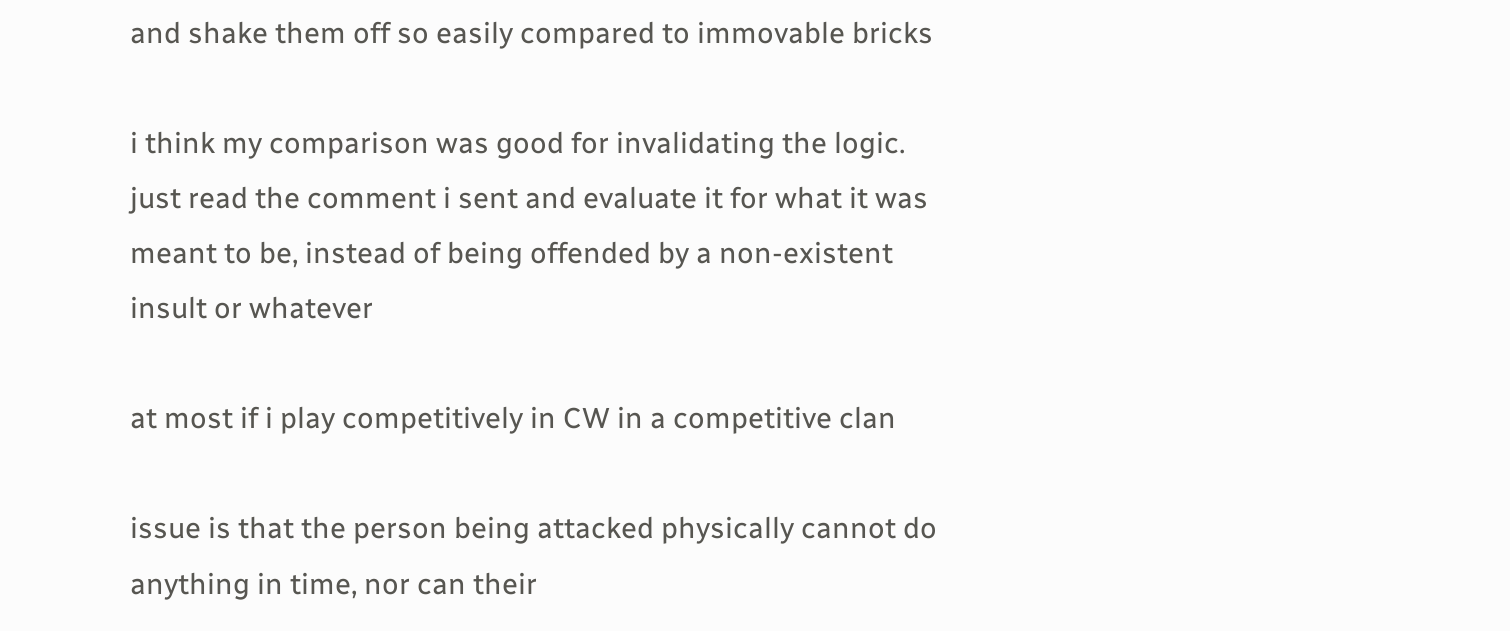and shake them off so easily compared to immovable bricks

i think my comparison was good for invalidating the logic. just read the comment i sent and evaluate it for what it was meant to be, instead of being offended by a non-existent insult or whatever

at most if i play competitively in CW in a competitive clan

issue is that the person being attacked physically cannot do anything in time, nor can their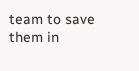team to save them in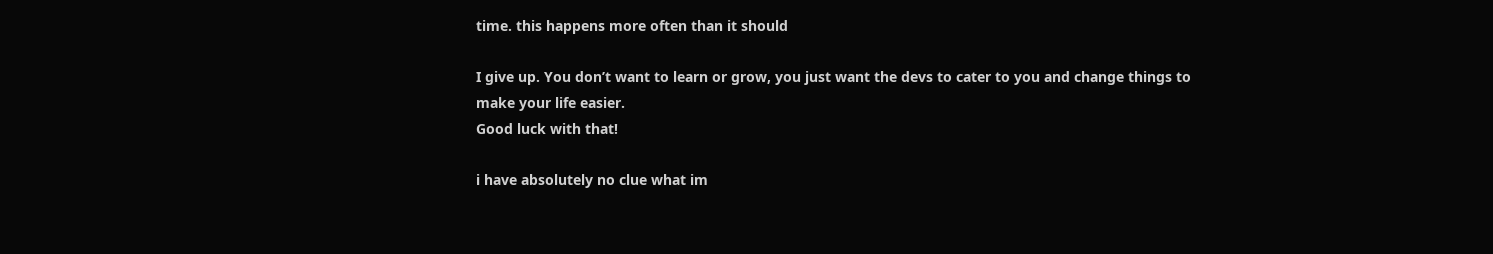time. this happens more often than it should

I give up. You don’t want to learn or grow, you just want the devs to cater to you and change things to make your life easier.
Good luck with that!

i have absolutely no clue what im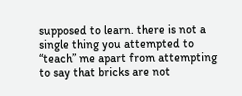supposed to learn. there is not a single thing you attempted to “teach” me apart from attempting to say that bricks are not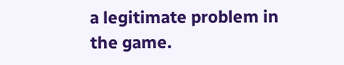a legitimate problem in the game.